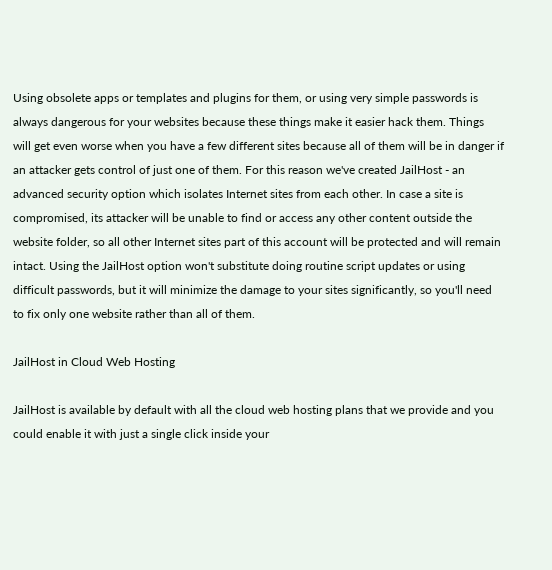Using obsolete apps or templates and plugins for them, or using very simple passwords is always dangerous for your websites because these things make it easier hack them. Things will get even worse when you have a few different sites because all of them will be in danger if an attacker gets control of just one of them. For this reason we've created JailHost - an advanced security option which isolates Internet sites from each other. In case a site is compromised, its attacker will be unable to find or access any other content outside the website folder, so all other Internet sites part of this account will be protected and will remain intact. Using the JailHost option won't substitute doing routine script updates or using difficult passwords, but it will minimize the damage to your sites significantly, so you'll need to fix only one website rather than all of them.

JailHost in Cloud Web Hosting

JailHost is available by default with all the cloud web hosting plans that we provide and you could enable it with just a single click inside your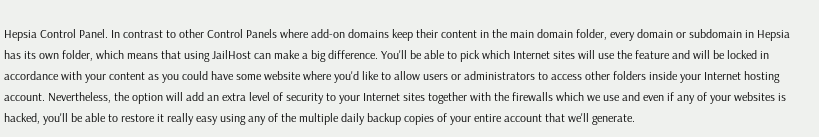Hepsia Control Panel. In contrast to other Control Panels where add-on domains keep their content in the main domain folder, every domain or subdomain in Hepsia has its own folder, which means that using JailHost can make a big difference. You'll be able to pick which Internet sites will use the feature and will be locked in accordance with your content as you could have some website where you'd like to allow users or administrators to access other folders inside your Internet hosting account. Nevertheless, the option will add an extra level of security to your Internet sites together with the firewalls which we use and even if any of your websites is hacked, you'll be able to restore it really easy using any of the multiple daily backup copies of your entire account that we'll generate.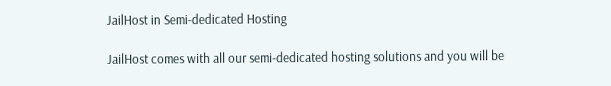JailHost in Semi-dedicated Hosting

JailHost comes with all our semi-dedicated hosting solutions and you will be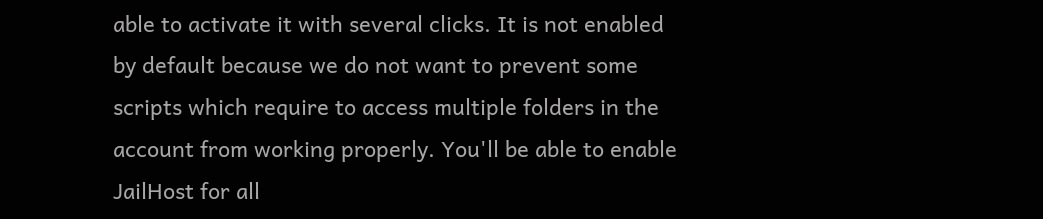able to activate it with several clicks. It is not enabled by default because we do not want to prevent some scripts which require to access multiple folders in the account from working properly. You'll be able to enable JailHost for all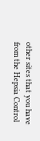other sites that you have from the Hepsia Control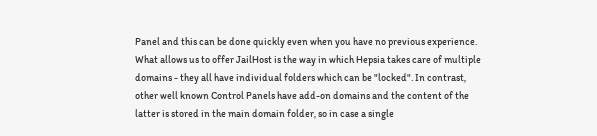Panel and this can be done quickly even when you have no previous experience. What allows us to offer JailHost is the way in which Hepsia takes care of multiple domains - they all have individual folders which can be "locked". In contrast, other well known Control Panels have add-on domains and the content of the latter is stored in the main domain folder, so in case a single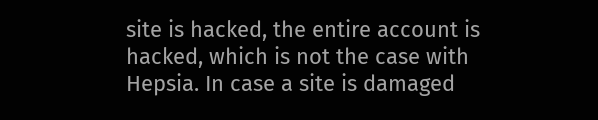site is hacked, the entire account is hacked, which is not the case with Hepsia. In case a site is damaged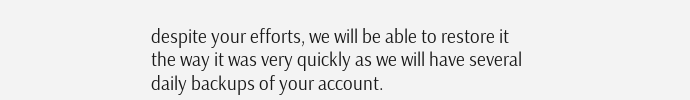despite your efforts, we will be able to restore it the way it was very quickly as we will have several daily backups of your account.